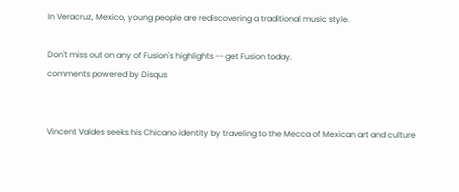In Veracruz, Mexico, young people are rediscovering a traditional music style.

Don't miss out on any of Fusion's highlights -- get Fusion today.
comments powered by Disqus


Vincent Valdes seeks his Chicano identity by traveling to the Mecca of Mexican art and culture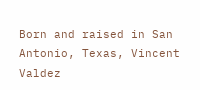Born and raised in San Antonio, Texas, Vincent Valdez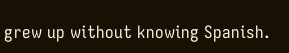grew up without knowing Spanish.